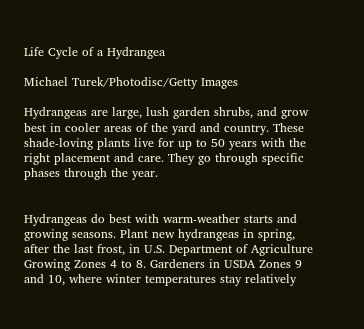Life Cycle of a Hydrangea

Michael Turek/Photodisc/Getty Images

Hydrangeas are large, lush garden shrubs, and grow best in cooler areas of the yard and country. These shade-loving plants live for up to 50 years with the right placement and care. They go through specific phases through the year.


Hydrangeas do best with warm-weather starts and growing seasons. Plant new hydrangeas in spring, after the last frost, in U.S. Department of Agriculture Growing Zones 4 to 8. Gardeners in USDA Zones 9 and 10, where winter temperatures stay relatively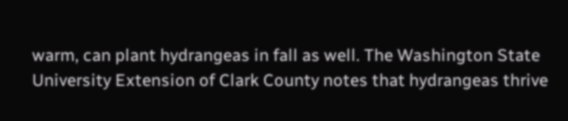warm, can plant hydrangeas in fall as well. The Washington State University Extension of Clark County notes that hydrangeas thrive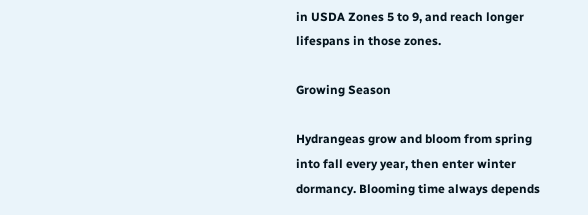in USDA Zones 5 to 9, and reach longer lifespans in those zones.

Growing Season

Hydrangeas grow and bloom from spring into fall every year, then enter winter dormancy. Blooming time always depends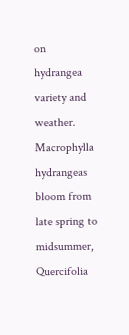on hydrangea variety and weather. Macrophylla hydrangeas bloom from late spring to midsummer, Quercifolia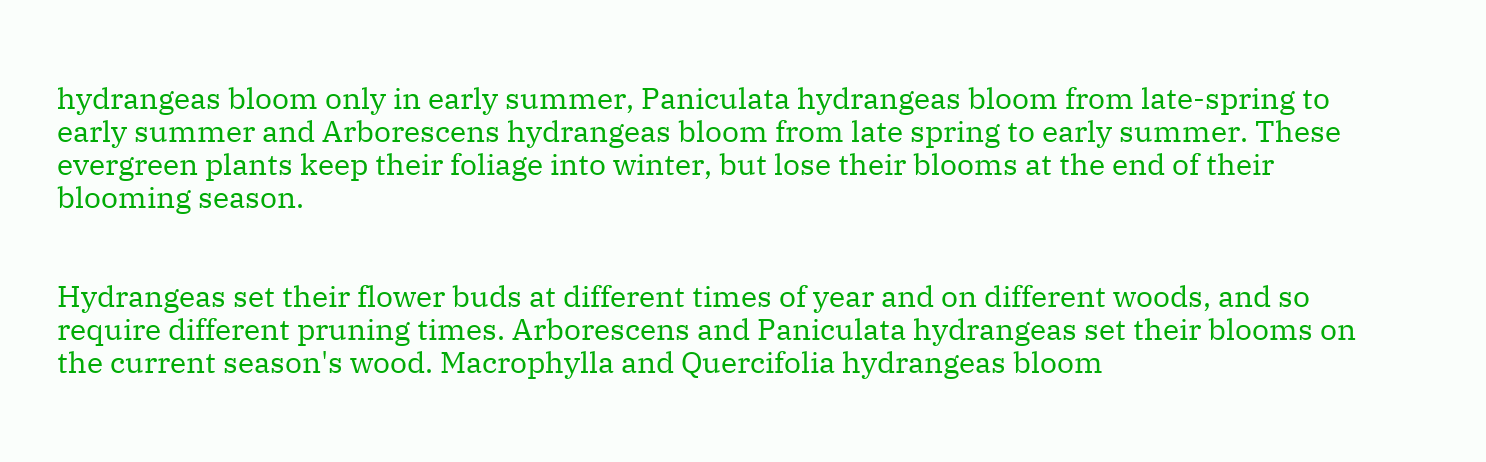hydrangeas bloom only in early summer, Paniculata hydrangeas bloom from late-spring to early summer and Arborescens hydrangeas bloom from late spring to early summer. These evergreen plants keep their foliage into winter, but lose their blooms at the end of their blooming season.


Hydrangeas set their flower buds at different times of year and on different woods, and so require different pruning times. Arborescens and Paniculata hydrangeas set their blooms on the current season's wood. Macrophylla and Quercifolia hydrangeas bloom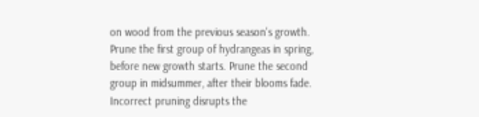on wood from the previous season's growth. Prune the first group of hydrangeas in spring, before new growth starts. Prune the second group in midsummer, after their blooms fade. Incorrect pruning disrupts the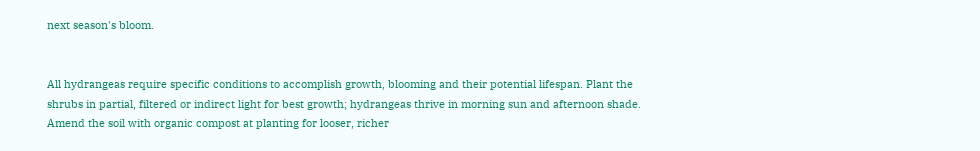next season's bloom.


All hydrangeas require specific conditions to accomplish growth, blooming and their potential lifespan. Plant the shrubs in partial, filtered or indirect light for best growth; hydrangeas thrive in morning sun and afternoon shade. Amend the soil with organic compost at planting for looser, richer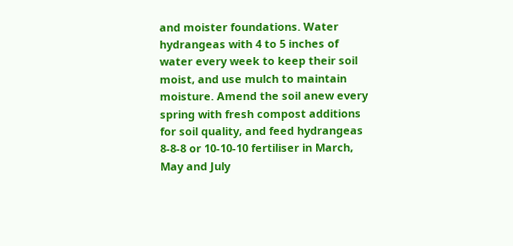and moister foundations. Water hydrangeas with 4 to 5 inches of water every week to keep their soil moist, and use mulch to maintain moisture. Amend the soil anew every spring with fresh compost additions for soil quality, and feed hydrangeas 8-8-8 or 10-10-10 fertiliser in March, May and July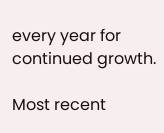every year for continued growth.

Most recent